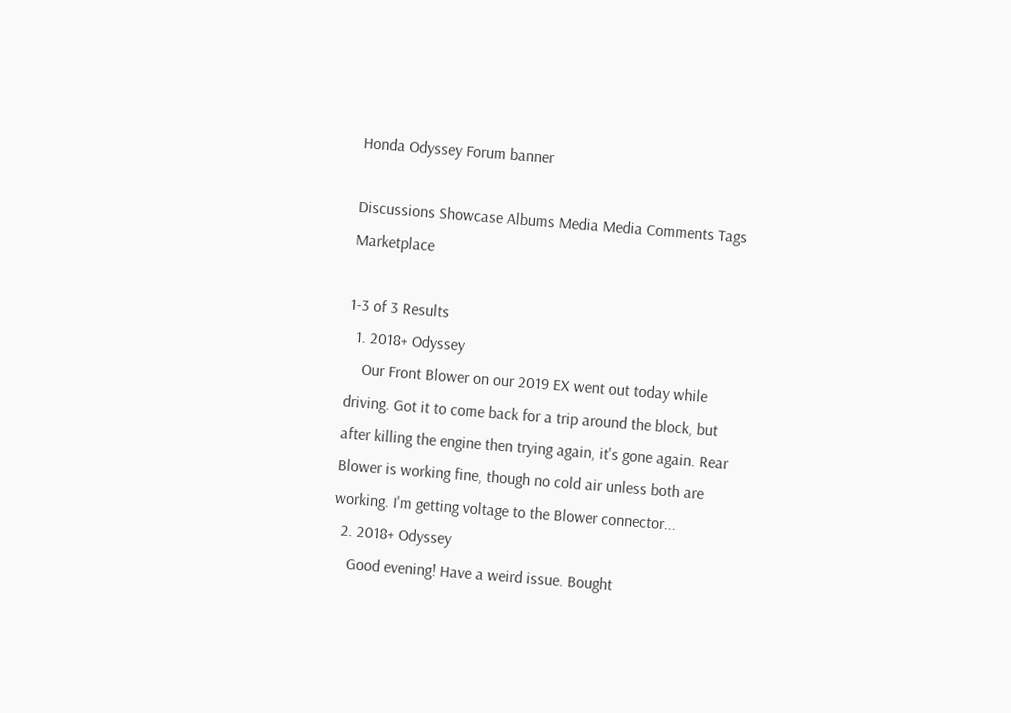Honda Odyssey Forum banner

Discussions Showcase Albums Media Media Comments Tags Marketplace

1-3 of 3 Results
  1. 2018+ Odyssey
    Our Front Blower on our 2019 EX went out today while driving. Got it to come back for a trip around the block, but after killing the engine then trying again, it's gone again. Rear Blower is working fine, though no cold air unless both are working. I'm getting voltage to the Blower connector...
  2. 2018+ Odyssey
    Good evening! Have a weird issue. Bought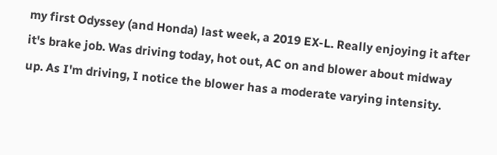my first Odyssey (and Honda) last week, a 2019 EX-L. Really enjoying it after it's brake job. Was driving today, hot out, AC on and blower about midway up. As I'm driving, I notice the blower has a moderate varying intensity.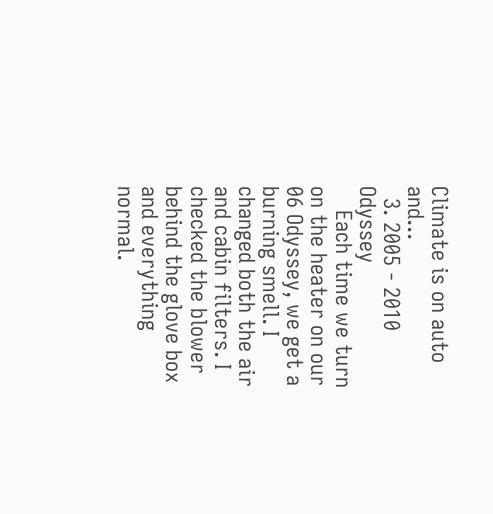Climate is on auto and...
  3. 2005 - 2010 Odyssey
    Each time we turn on the heater on our 06 Odyssey, we get a burning smell. I changed both the air and cabin filters. I checked the blower behind the glove box and everything normal.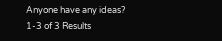Anyone have any ideas?
1-3 of 3 Results